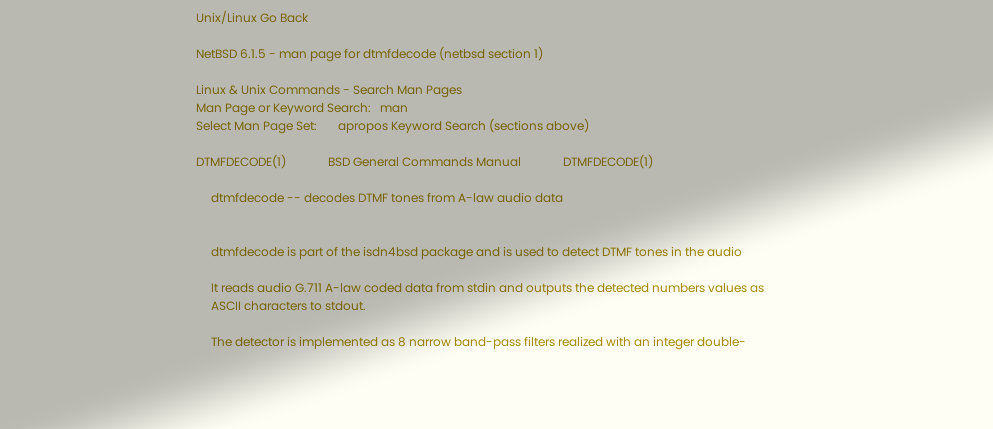Unix/Linux Go Back

NetBSD 6.1.5 - man page for dtmfdecode (netbsd section 1)

Linux & Unix Commands - Search Man Pages
Man Page or Keyword Search:   man
Select Man Page Set:       apropos Keyword Search (sections above)

DTMFDECODE(1)              BSD General Commands Manual              DTMFDECODE(1)

     dtmfdecode -- decodes DTMF tones from A-law audio data


     dtmfdecode is part of the isdn4bsd package and is used to detect DTMF tones in the audio

     It reads audio G.711 A-law coded data from stdin and outputs the detected numbers values as
     ASCII characters to stdout.

     The detector is implemented as 8 narrow band-pass filters realized with an integer double-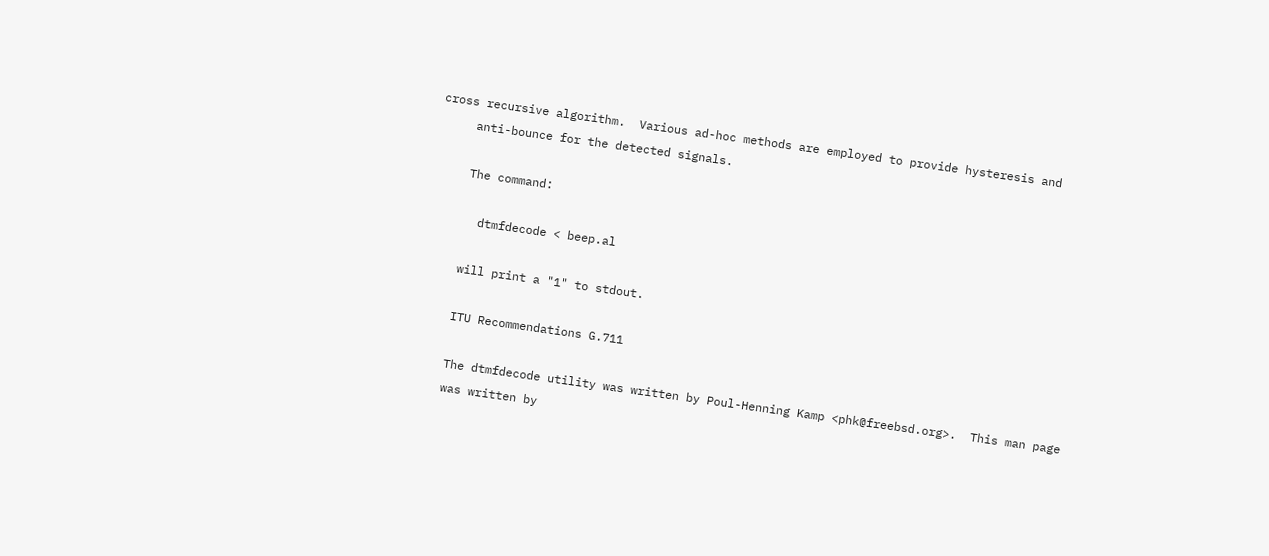cross recursive algorithm.  Various ad-hoc methods are employed to provide hysteresis and
     anti-bounce for the detected signals.

     The command:

       dtmfdecode < beep.al

     will print a "1" to stdout.

     ITU Recommendations G.711

     The dtmfdecode utility was written by Poul-Henning Kamp <phk@freebsd.org>.  This man page
     was written by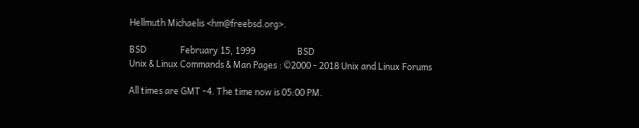Hellmuth Michaelis <hm@freebsd.org>.

BSD                 February 15, 1999                     BSD
Unix & Linux Commands & Man Pages : ©2000 - 2018 Unix and Linux Forums

All times are GMT -4. The time now is 05:00 PM.